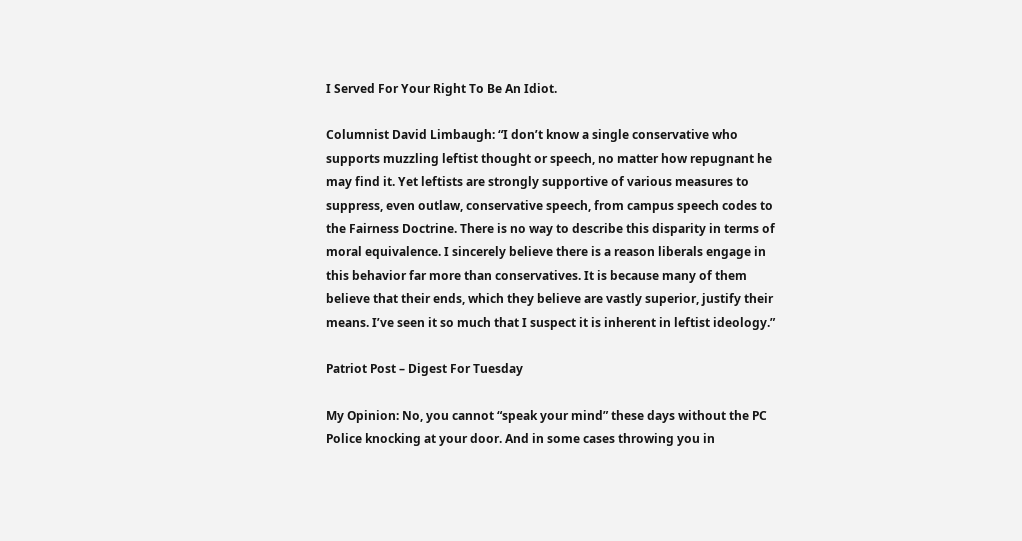I Served For Your Right To Be An Idiot.

Columnist David Limbaugh: “I don’t know a single conservative who supports muzzling leftist thought or speech, no matter how repugnant he may find it. Yet leftists are strongly supportive of various measures to suppress, even outlaw, conservative speech, from campus speech codes to the Fairness Doctrine. There is no way to describe this disparity in terms of moral equivalence. I sincerely believe there is a reason liberals engage in this behavior far more than conservatives. It is because many of them believe that their ends, which they believe are vastly superior, justify their means. I’ve seen it so much that I suspect it is inherent in leftist ideology.”

Patriot Post – Digest For Tuesday

My Opinion: No, you cannot “speak your mind” these days without the PC Police knocking at your door. And in some cases throwing you in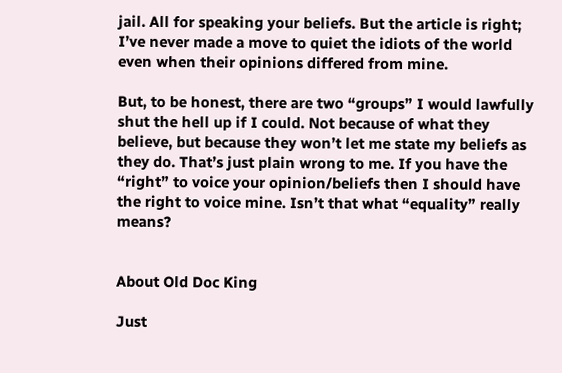jail. All for speaking your beliefs. But the article is right; I’ve never made a move to quiet the idiots of the world even when their opinions differed from mine.

But, to be honest, there are two “groups” I would lawfully shut the hell up if I could. Not because of what they believe, but because they won’t let me state my beliefs as they do. That’s just plain wrong to me. If you have the “right” to voice your opinion/beliefs then I should have the right to voice mine. Isn’t that what “equality” really means?


About Old Doc King

Just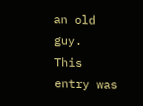an old guy.
This entry was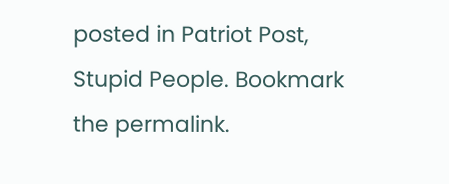posted in Patriot Post, Stupid People. Bookmark the permalink.